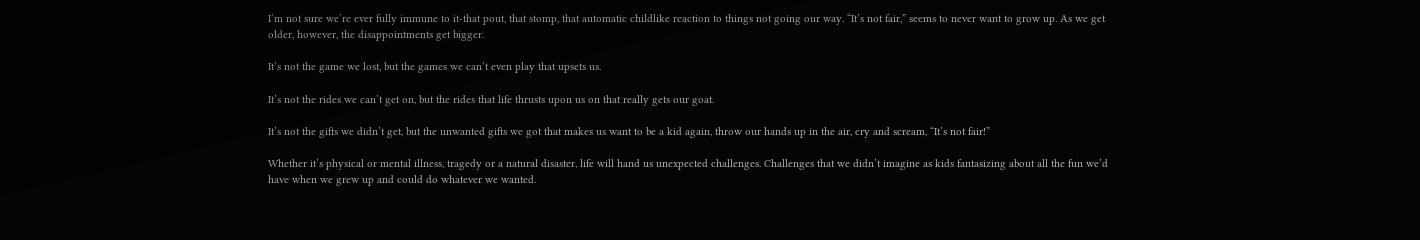I’m not sure we’re ever fully immune to it-that pout, that stomp, that automatic childlike reaction to things not going our way. “It’s not fair,” seems to never want to grow up. As we get older, however, the disappointments get bigger.

It’s not the game we lost, but the games we can’t even play that upsets us.

It’s not the rides we can’t get on, but the rides that life thrusts upon us on that really gets our goat.

It’s not the gifts we didn’t get, but the unwanted gifts we got that makes us want to be a kid again, throw our hands up in the air, cry and scream, “It’s not fair!”

Whether it’s physical or mental illness, tragedy or a natural disaster, life will hand us unexpected challenges. Challenges that we didn’t imagine as kids fantasizing about all the fun we’d have when we grew up and could do whatever we wanted.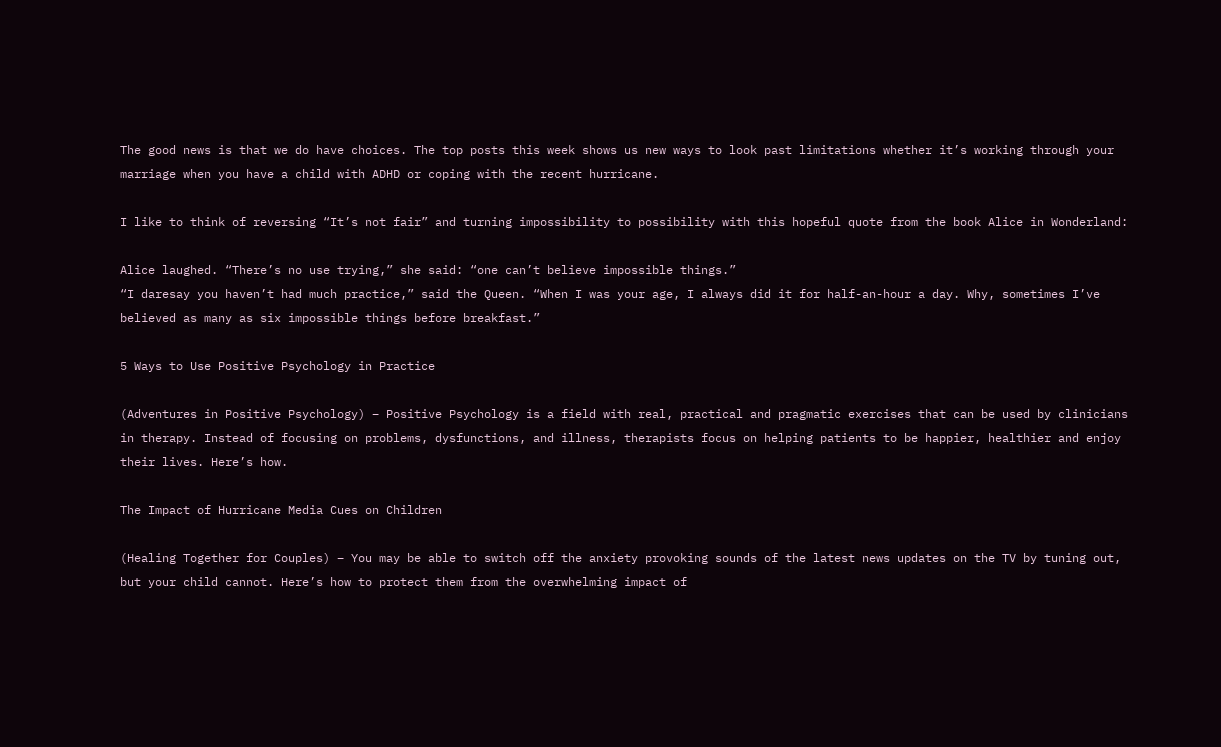The good news is that we do have choices. The top posts this week shows us new ways to look past limitations whether it’s working through your marriage when you have a child with ADHD or coping with the recent hurricane.

I like to think of reversing “It’s not fair” and turning impossibility to possibility with this hopeful quote from the book Alice in Wonderland:

Alice laughed. “There’s no use trying,” she said: “one can’t believe impossible things.”
“I daresay you haven’t had much practice,” said the Queen. “When I was your age, I always did it for half-an-hour a day. Why, sometimes I’ve believed as many as six impossible things before breakfast.”

5 Ways to Use Positive Psychology in Practice

(Adventures in Positive Psychology) – Positive Psychology is a field with real, practical and pragmatic exercises that can be used by clinicians in therapy. Instead of focusing on problems, dysfunctions, and illness, therapists focus on helping patients to be happier, healthier and enjoy their lives. Here’s how.

The Impact of Hurricane Media Cues on Children

(Healing Together for Couples) – You may be able to switch off the anxiety provoking sounds of the latest news updates on the TV by tuning out, but your child cannot. Here’s how to protect them from the overwhelming impact of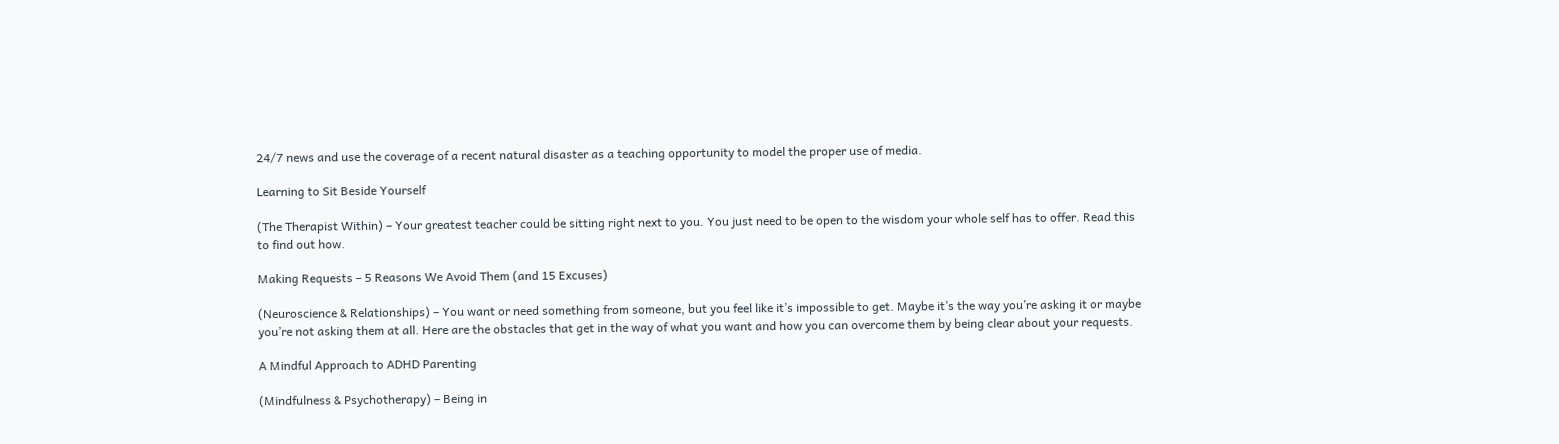24/7 news and use the coverage of a recent natural disaster as a teaching opportunity to model the proper use of media.

Learning to Sit Beside Yourself

(The Therapist Within) – Your greatest teacher could be sitting right next to you. You just need to be open to the wisdom your whole self has to offer. Read this to find out how.

Making Requests – 5 Reasons We Avoid Them (and 15 Excuses)

(Neuroscience & Relationships) – You want or need something from someone, but you feel like it’s impossible to get. Maybe it’s the way you’re asking it or maybe you’re not asking them at all. Here are the obstacles that get in the way of what you want and how you can overcome them by being clear about your requests.

A Mindful Approach to ADHD Parenting

(Mindfulness & Psychotherapy) – Being in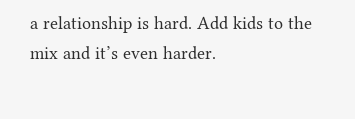a relationship is hard. Add kids to the mix and it’s even harder.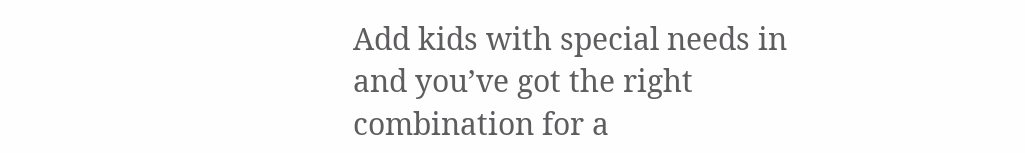Add kids with special needs in and you’ve got the right combination for a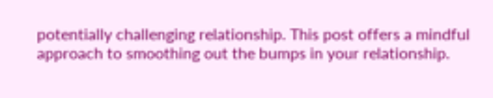potentially challenging relationship. This post offers a mindful approach to smoothing out the bumps in your relationship.